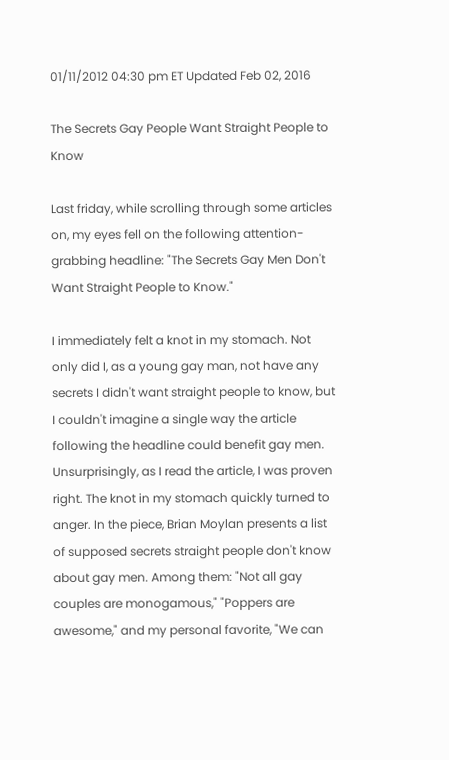01/11/2012 04:30 pm ET Updated Feb 02, 2016

The Secrets Gay People Want Straight People to Know

Last friday, while scrolling through some articles on, my eyes fell on the following attention-grabbing headline: "The Secrets Gay Men Don't Want Straight People to Know."

I immediately felt a knot in my stomach. Not only did I, as a young gay man, not have any secrets I didn't want straight people to know, but I couldn't imagine a single way the article following the headline could benefit gay men. Unsurprisingly, as I read the article, I was proven right. The knot in my stomach quickly turned to anger. In the piece, Brian Moylan presents a list of supposed secrets straight people don't know about gay men. Among them: "Not all gay couples are monogamous," "Poppers are awesome," and my personal favorite, "We can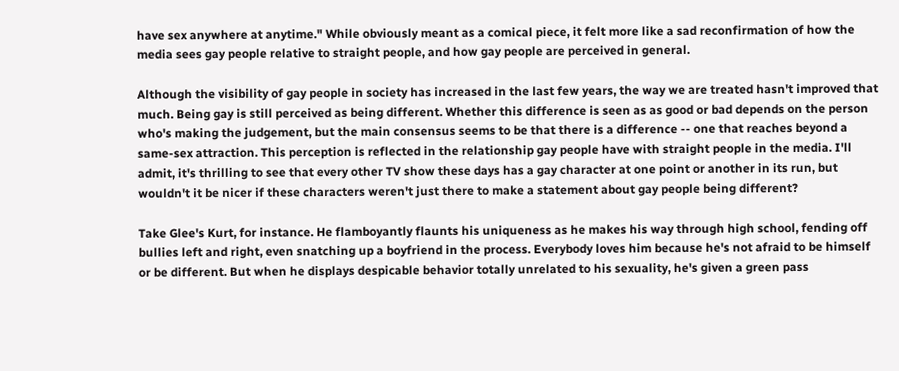have sex anywhere at anytime." While obviously meant as a comical piece, it felt more like a sad reconfirmation of how the media sees gay people relative to straight people, and how gay people are perceived in general.

Although the visibility of gay people in society has increased in the last few years, the way we are treated hasn't improved that much. Being gay is still perceived as being different. Whether this difference is seen as as good or bad depends on the person who's making the judgement, but the main consensus seems to be that there is a difference -- one that reaches beyond a same-sex attraction. This perception is reflected in the relationship gay people have with straight people in the media. I'll admit, it's thrilling to see that every other TV show these days has a gay character at one point or another in its run, but wouldn't it be nicer if these characters weren't just there to make a statement about gay people being different?

Take Glee's Kurt, for instance. He flamboyantly flaunts his uniqueness as he makes his way through high school, fending off bullies left and right, even snatching up a boyfriend in the process. Everybody loves him because he's not afraid to be himself or be different. But when he displays despicable behavior totally unrelated to his sexuality, he's given a green pass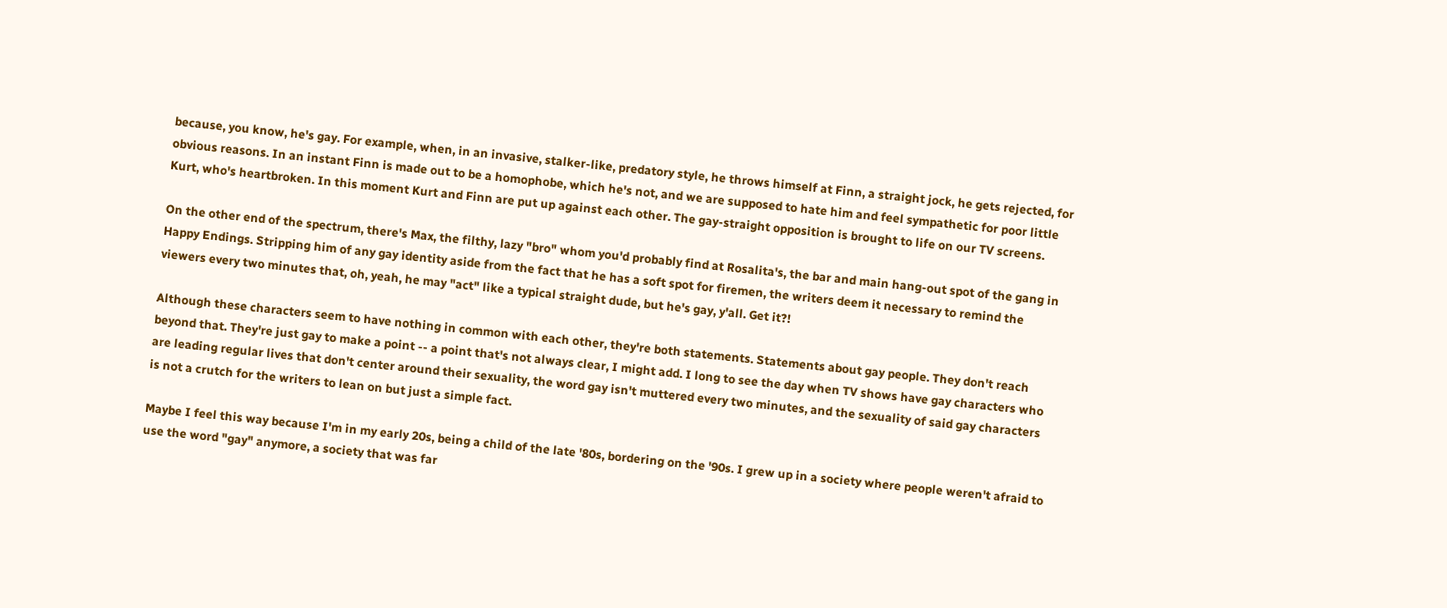because, you know, he's gay. For example, when, in an invasive, stalker-like, predatory style, he throws himself at Finn, a straight jock, he gets rejected, for obvious reasons. In an instant Finn is made out to be a homophobe, which he's not, and we are supposed to hate him and feel sympathetic for poor little Kurt, who's heartbroken. In this moment Kurt and Finn are put up against each other. The gay-straight opposition is brought to life on our TV screens.

On the other end of the spectrum, there's Max, the filthy, lazy "bro" whom you'd probably find at Rosalita's, the bar and main hang-out spot of the gang in Happy Endings. Stripping him of any gay identity aside from the fact that he has a soft spot for firemen, the writers deem it necessary to remind the viewers every two minutes that, oh, yeah, he may "act" like a typical straight dude, but he's gay, y'all. Get it?!

Although these characters seem to have nothing in common with each other, they're both statements. Statements about gay people. They don't reach beyond that. They're just gay to make a point -- a point that's not always clear, I might add. I long to see the day when TV shows have gay characters who are leading regular lives that don't center around their sexuality, the word gay isn't muttered every two minutes, and the sexuality of said gay characters is not a crutch for the writers to lean on but just a simple fact.

Maybe I feel this way because I'm in my early 20s, being a child of the late '80s, bordering on the '90s. I grew up in a society where people weren't afraid to use the word "gay" anymore, a society that was far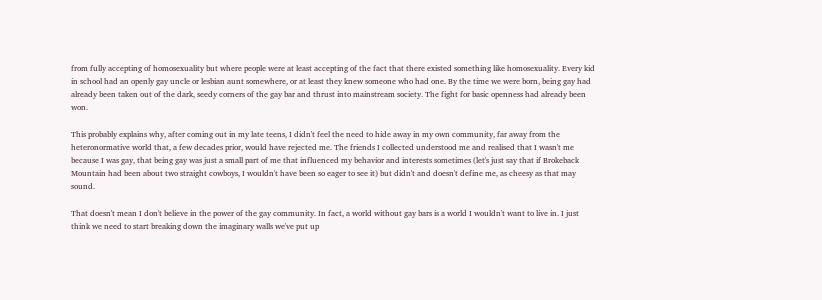from fully accepting of homosexuality but where people were at least accepting of the fact that there existed something like homosexuality. Every kid in school had an openly gay uncle or lesbian aunt somewhere, or at least they knew someone who had one. By the time we were born, being gay had already been taken out of the dark, seedy corners of the gay bar and thrust into mainstream society. The fight for basic openness had already been won.

This probably explains why, after coming out in my late teens, I didn't feel the need to hide away in my own community, far away from the heteronormative world that, a few decades prior, would have rejected me. The friends I collected understood me and realised that I wasn't me because I was gay, that being gay was just a small part of me that influenced my behavior and interests sometimes (let's just say that if Brokeback Mountain had been about two straight cowboys, I wouldn't have been so eager to see it) but didn't and doesn't define me, as cheesy as that may sound.

That doesn't mean I don't believe in the power of the gay community. In fact, a world without gay bars is a world I wouldn't want to live in. I just think we need to start breaking down the imaginary walls we've put up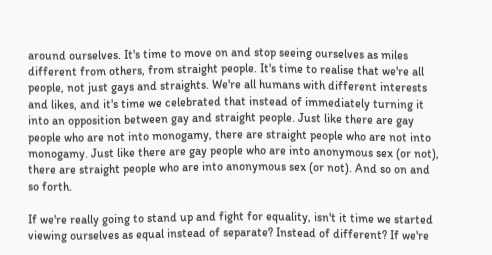around ourselves. It's time to move on and stop seeing ourselves as miles different from others, from straight people. It's time to realise that we're all people, not just gays and straights. We're all humans with different interests and likes, and it's time we celebrated that instead of immediately turning it into an opposition between gay and straight people. Just like there are gay people who are not into monogamy, there are straight people who are not into monogamy. Just like there are gay people who are into anonymous sex (or not), there are straight people who are into anonymous sex (or not). And so on and so forth.

If we're really going to stand up and fight for equality, isn't it time we started viewing ourselves as equal instead of separate? Instead of different? If we're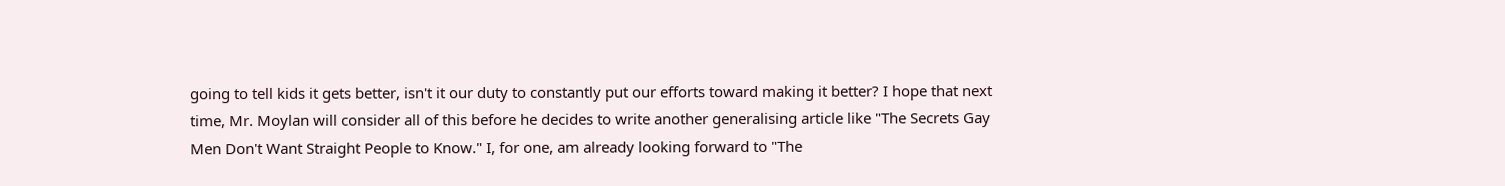going to tell kids it gets better, isn't it our duty to constantly put our efforts toward making it better? I hope that next time, Mr. Moylan will consider all of this before he decides to write another generalising article like "The Secrets Gay Men Don't Want Straight People to Know." I, for one, am already looking forward to "The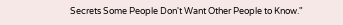Secrets Some People Don't Want Other People to Know."